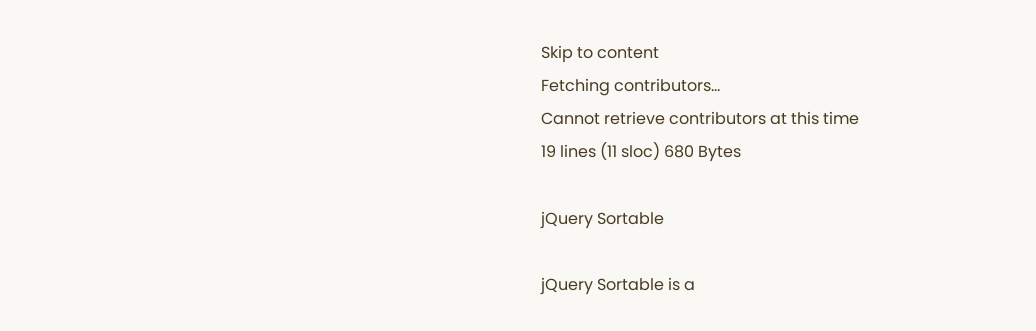Skip to content
Fetching contributors…
Cannot retrieve contributors at this time
19 lines (11 sloc) 680 Bytes

jQuery Sortable

jQuery Sortable is a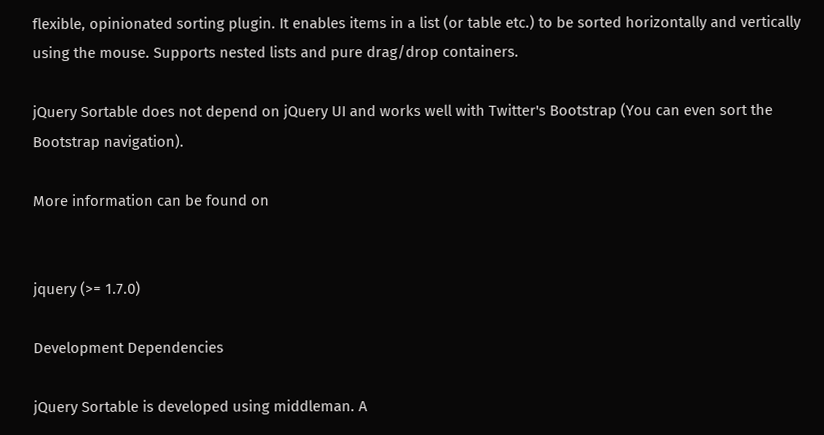flexible, opinionated sorting plugin. It enables items in a list (or table etc.) to be sorted horizontally and vertically using the mouse. Supports nested lists and pure drag/drop containers.

jQuery Sortable does not depend on jQuery UI and works well with Twitter's Bootstrap (You can even sort the Bootstrap navigation).

More information can be found on


jquery (>= 1.7.0)

Development Dependencies

jQuery Sortable is developed using middleman. A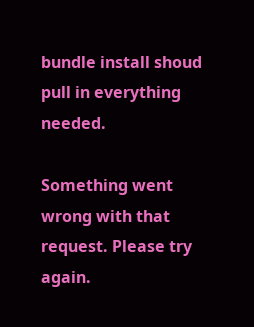bundle install shoud pull in everything needed.

Something went wrong with that request. Please try again.